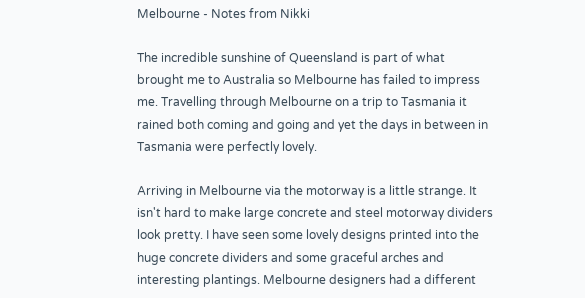Melbourne - Notes from Nikki

The incredible sunshine of Queensland is part of what brought me to Australia so Melbourne has failed to impress me. Travelling through Melbourne on a trip to Tasmania it rained both coming and going and yet the days in between in Tasmania were perfectly lovely.

Arriving in Melbourne via the motorway is a little strange. It isn't hard to make large concrete and steel motorway dividers look pretty. I have seen some lovely designs printed into the huge concrete dividers and some graceful arches and interesting plantings. Melbourne designers had a different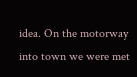idea. On the motorway into town we were met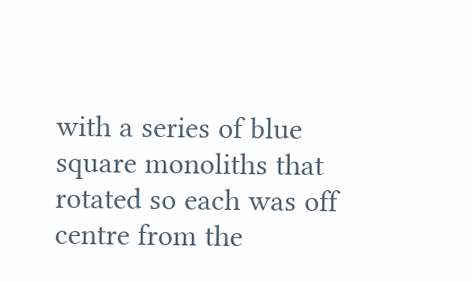with a series of blue square monoliths that rotated so each was off centre from the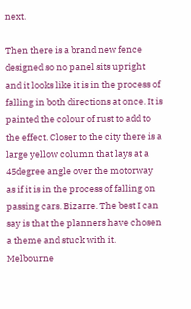next.

Then there is a brand new fence designed so no panel sits upright and it looks like it is in the process of falling in both directions at once. It is painted the colour of rust to add to the effect. Closer to the city there is a large yellow column that lays at a 45degree angle over the motorway as if it is in the process of falling on passing cars. Bizarre. The best I can say is that the planners have chosen a theme and stuck with it. Melbourne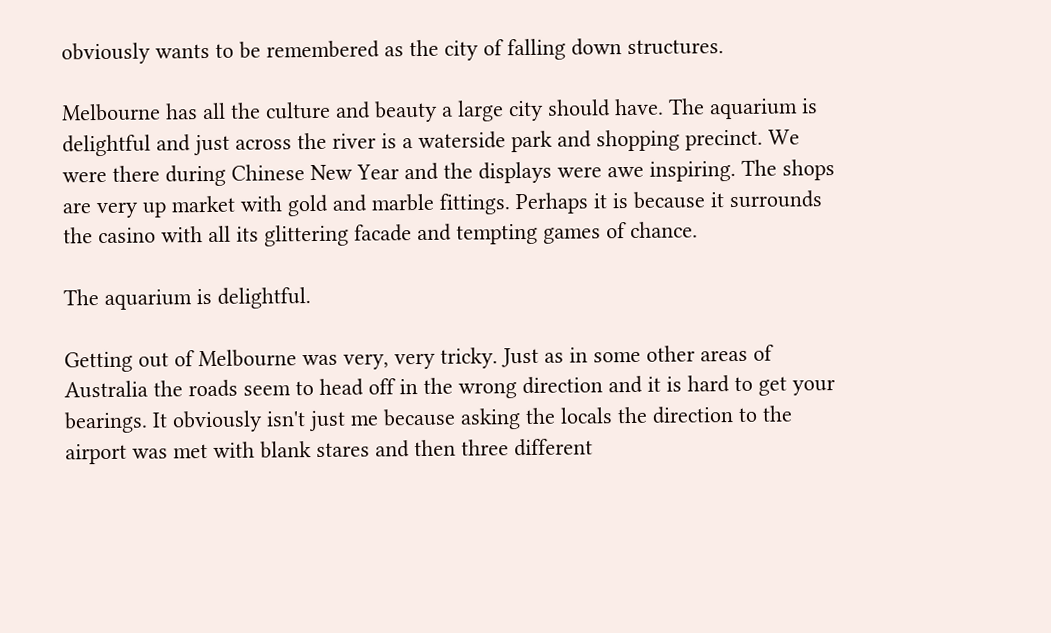obviously wants to be remembered as the city of falling down structures.

Melbourne has all the culture and beauty a large city should have. The aquarium is delightful and just across the river is a waterside park and shopping precinct. We were there during Chinese New Year and the displays were awe inspiring. The shops are very up market with gold and marble fittings. Perhaps it is because it surrounds the casino with all its glittering facade and tempting games of chance.

The aquarium is delightful.

Getting out of Melbourne was very, very tricky. Just as in some other areas of Australia the roads seem to head off in the wrong direction and it is hard to get your bearings. It obviously isn't just me because asking the locals the direction to the airport was met with blank stares and then three different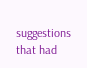suggestions that had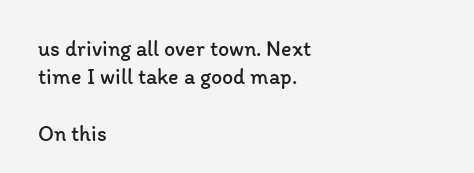us driving all over town. Next time I will take a good map.

On this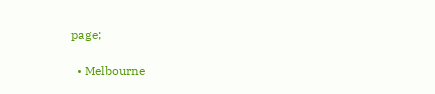page;

  • Melbourne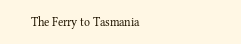The Ferry to Tasmania